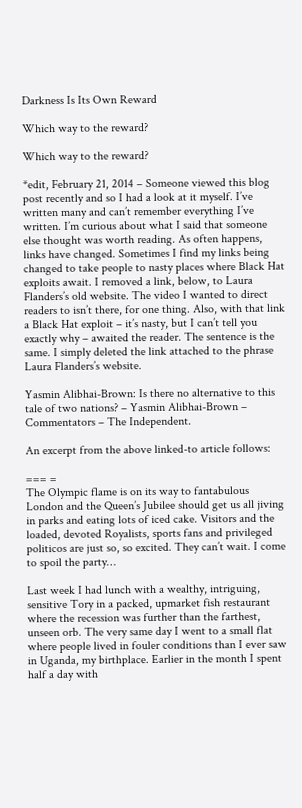Darkness Is Its Own Reward

Which way to the reward?

Which way to the reward?

*edit, February 21, 2014 – Someone viewed this blog post recently and so I had a look at it myself. I’ve written many and can’t remember everything I’ve written. I’m curious about what I said that someone else thought was worth reading. As often happens, links have changed. Sometimes I find my links being changed to take people to nasty places where Black Hat exploits await. I removed a link, below, to Laura Flanders’s old website. The video I wanted to direct readers to isn’t there, for one thing. Also, with that link a Black Hat exploit – it’s nasty, but I can’t tell you exactly why – awaited the reader. The sentence is the same. I simply deleted the link attached to the phrase Laura Flanders’s website.

Yasmin Alibhai-Brown: Is there no alternative to this tale of two nations? – Yasmin Alibhai-Brown – Commentators – The Independent.

An excerpt from the above linked-to article follows:

=== =
The Olympic flame is on its way to fantabulous London and the Queen’s Jubilee should get us all jiving in parks and eating lots of iced cake. Visitors and the loaded, devoted Royalists, sports fans and privileged politicos are just so, so excited. They can’t wait. I come to spoil the party…

Last week I had lunch with a wealthy, intriguing, sensitive Tory in a packed, upmarket fish restaurant where the recession was further than the farthest, unseen orb. The very same day I went to a small flat where people lived in fouler conditions than I ever saw in Uganda, my birthplace. Earlier in the month I spent half a day with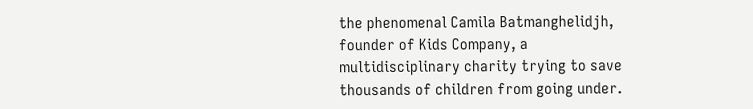the phenomenal Camila Batmanghelidjh, founder of Kids Company, a multidisciplinary charity trying to save thousands of children from going under.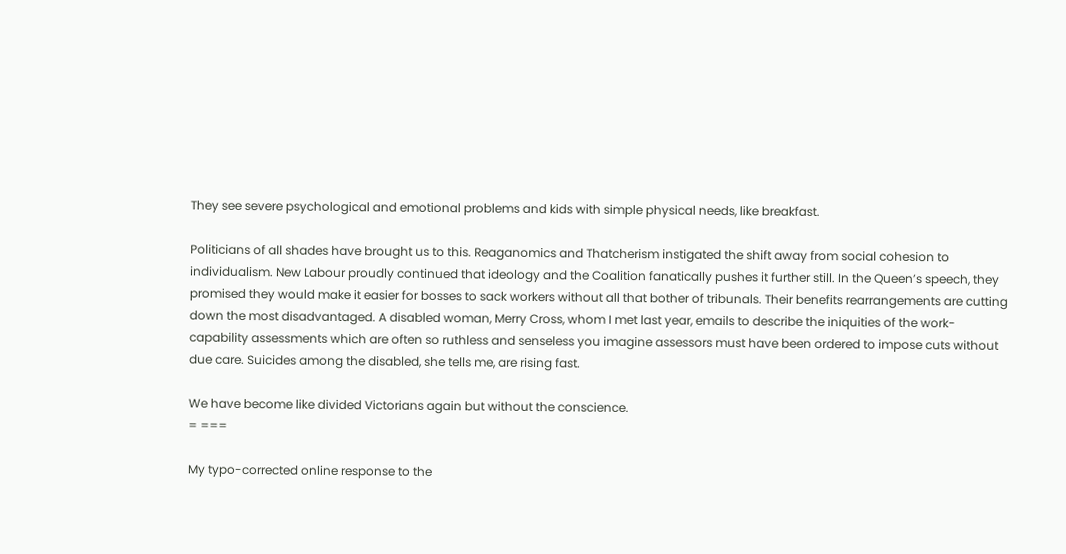They see severe psychological and emotional problems and kids with simple physical needs, like breakfast.

Politicians of all shades have brought us to this. Reaganomics and Thatcherism instigated the shift away from social cohesion to individualism. New Labour proudly continued that ideology and the Coalition fanatically pushes it further still. In the Queen’s speech, they promised they would make it easier for bosses to sack workers without all that bother of tribunals. Their benefits rearrangements are cutting down the most disadvantaged. A disabled woman, Merry Cross, whom I met last year, emails to describe the iniquities of the work-capability assessments which are often so ruthless and senseless you imagine assessors must have been ordered to impose cuts without due care. Suicides among the disabled, she tells me, are rising fast.

We have become like divided Victorians again but without the conscience.
= ===

My typo-corrected online response to the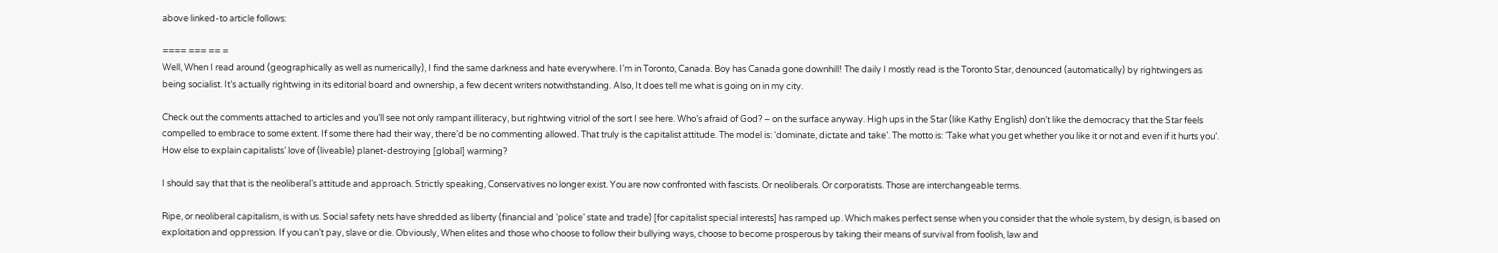above linked-to article follows:

==== === == =
Well, When I read around (geographically as well as numerically), I find the same darkness and hate everywhere. I’m in Toronto, Canada. Boy has Canada gone downhill! The daily I mostly read is the Toronto Star, denounced (automatically) by rightwingers as being socialist. It’s actually rightwing in its editorial board and ownership, a few decent writers notwithstanding. Also, It does tell me what is going on in my city.

Check out the comments attached to articles and you’ll see not only rampant illiteracy, but rightwing vitriol of the sort I see here. Who’s afraid of God? – on the surface anyway. High ups in the Star (like Kathy English) don’t like the democracy that the Star feels compelled to embrace to some extent. If some there had their way, there’d be no commenting allowed. That truly is the capitalist attitude. The model is: ‘dominate, dictate and take’. The motto is: ‘Take what you get whether you like it or not and even if it hurts you’. How else to explain capitalists’ love of (liveable) planet-destroying [global] warming?

I should say that that is the neoliberal’s attitude and approach. Strictly speaking, Conservatives no longer exist. You are now confronted with fascists. Or neoliberals. Or corporatists. Those are interchangeable terms.

Ripe, or neoliberal capitalism, is with us. Social safety nets have shredded as liberty (financial and ‘police’ state and trade) [for capitalist special interests] has ramped up. Which makes perfect sense when you consider that the whole system, by design, is based on exploitation and oppression. If you can’t pay, slave or die. Obviously, When elites and those who choose to follow their bullying ways, choose to become prosperous by taking their means of survival from foolish, law and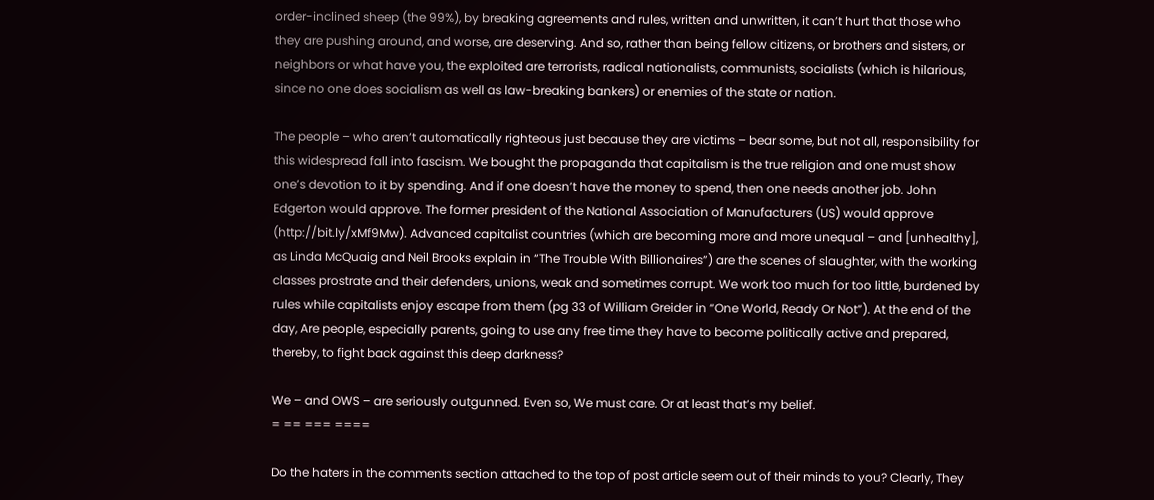order-inclined sheep (the 99%), by breaking agreements and rules, written and unwritten, it can’t hurt that those who they are pushing around, and worse, are deserving. And so, rather than being fellow citizens, or brothers and sisters, or neighbors or what have you, the exploited are terrorists, radical nationalists, communists, socialists (which is hilarious, since no one does socialism as well as law-breaking bankers) or enemies of the state or nation.

The people – who aren’t automatically righteous just because they are victims – bear some, but not all, responsibility for this widespread fall into fascism. We bought the propaganda that capitalism is the true religion and one must show one’s devotion to it by spending. And if one doesn’t have the money to spend, then one needs another job. John Edgerton would approve. The former president of the National Association of Manufacturers (US) would approve (http://bit.ly/xMf9Mw). Advanced capitalist countries (which are becoming more and more unequal – and [unhealthy], as Linda McQuaig and Neil Brooks explain in “The Trouble With Billionaires”) are the scenes of slaughter, with the working classes prostrate and their defenders, unions, weak and sometimes corrupt. We work too much for too little, burdened by rules while capitalists enjoy escape from them (pg 33 of William Greider in “One World, Ready Or Not”). At the end of the day, Are people, especially parents, going to use any free time they have to become politically active and prepared, thereby, to fight back against this deep darkness?

We – and OWS – are seriously outgunned. Even so, We must care. Or at least that’s my belief.
= == === ====

Do the haters in the comments section attached to the top of post article seem out of their minds to you? Clearly, They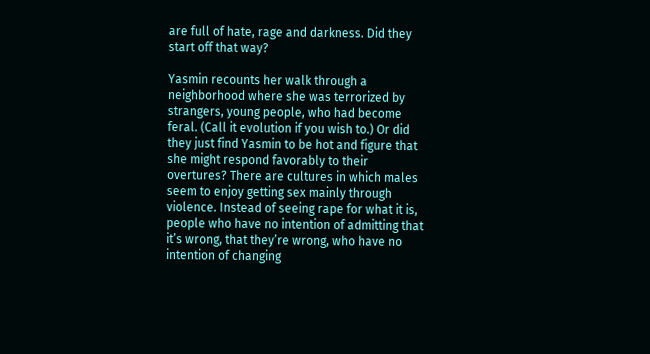are full of hate, rage and darkness. Did they start off that way?

Yasmin recounts her walk through a neighborhood where she was terrorized by strangers, young people, who had become feral. (Call it evolution if you wish to.) Or did they just find Yasmin to be hot and figure that she might respond favorably to their overtures? There are cultures in which males seem to enjoy getting sex mainly through violence. Instead of seeing rape for what it is, people who have no intention of admitting that it’s wrong, that they’re wrong, who have no intention of changing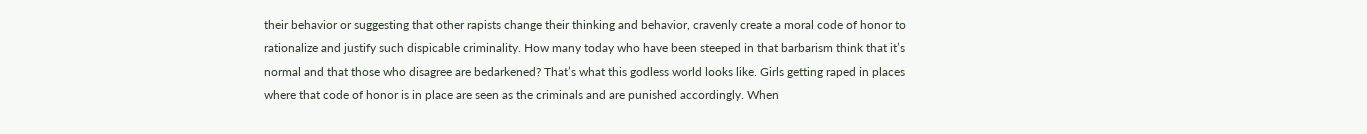their behavior or suggesting that other rapists change their thinking and behavior, cravenly create a moral code of honor to rationalize and justify such dispicable criminality. How many today who have been steeped in that barbarism think that it’s normal and that those who disagree are bedarkened? That’s what this godless world looks like. Girls getting raped in places where that code of honor is in place are seen as the criminals and are punished accordingly. When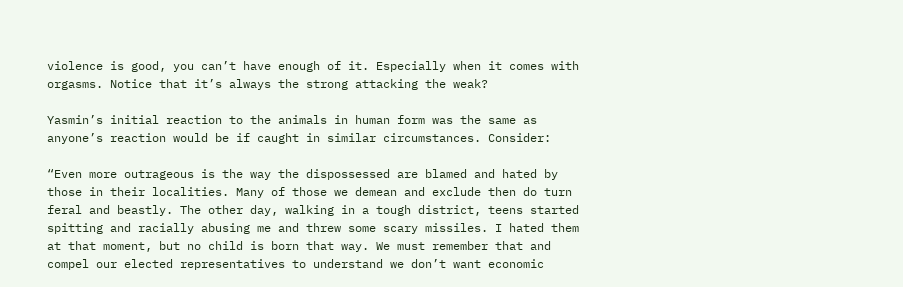violence is good, you can’t have enough of it. Especially when it comes with orgasms. Notice that it’s always the strong attacking the weak?

Yasmin’s initial reaction to the animals in human form was the same as anyone’s reaction would be if caught in similar circumstances. Consider:

“Even more outrageous is the way the dispossessed are blamed and hated by those in their localities. Many of those we demean and exclude then do turn feral and beastly. The other day, walking in a tough district, teens started spitting and racially abusing me and threw some scary missiles. I hated them at that moment, but no child is born that way. We must remember that and compel our elected representatives to understand we don’t want economic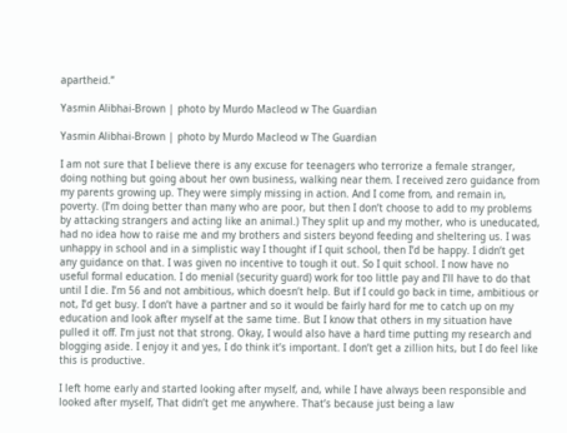apartheid.”

Yasmin Alibhai-Brown | photo by Murdo Macleod w The Guardian

Yasmin Alibhai-Brown | photo by Murdo Macleod w The Guardian

I am not sure that I believe there is any excuse for teenagers who terrorize a female stranger, doing nothing but going about her own business, walking near them. I received zero guidance from my parents growing up. They were simply missing in action. And I come from, and remain in, poverty. (I’m doing better than many who are poor, but then I don’t choose to add to my problems by attacking strangers and acting like an animal.) They split up and my mother, who is uneducated, had no idea how to raise me and my brothers and sisters beyond feeding and sheltering us. I was unhappy in school and in a simplistic way I thought if I quit school, then I’d be happy. I didn’t get any guidance on that. I was given no incentive to tough it out. So I quit school. I now have no useful formal education. I do menial (security guard) work for too little pay and I’ll have to do that until I die. I’m 56 and not ambitious, which doesn’t help. But if I could go back in time, ambitious or not, I’d get busy. I don’t have a partner and so it would be fairly hard for me to catch up on my education and look after myself at the same time. But I know that others in my situation have pulled it off. I’m just not that strong. Okay, I would also have a hard time putting my research and blogging aside. I enjoy it and yes, I do think it’s important. I don’t get a zillion hits, but I do feel like this is productive.

I left home early and started looking after myself, and, while I have always been responsible and looked after myself, That didn’t get me anywhere. That’s because just being a law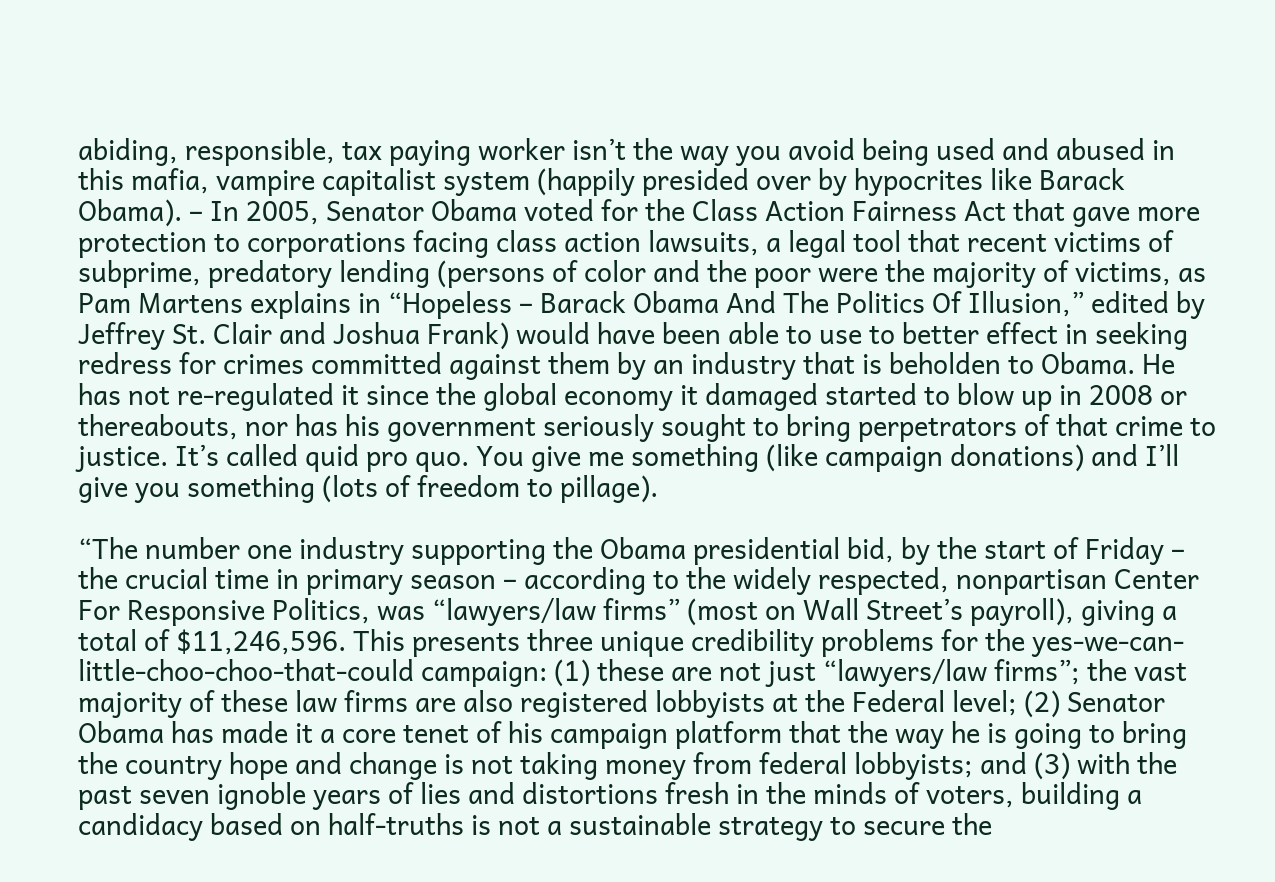abiding, responsible, tax paying worker isn’t the way you avoid being used and abused in this mafia, vampire capitalist system (happily presided over by hypocrites like Barack Obama). – In 2005, Senator Obama voted for the Class Action Fairness Act that gave more protection to corporations facing class action lawsuits, a legal tool that recent victims of subprime, predatory lending (persons of color and the poor were the majority of victims, as Pam Martens explains in “Hopeless – Barack Obama And The Politics Of Illusion,” edited by Jeffrey St. Clair and Joshua Frank) would have been able to use to better effect in seeking redress for crimes committed against them by an industry that is beholden to Obama. He has not re-regulated it since the global economy it damaged started to blow up in 2008 or thereabouts, nor has his government seriously sought to bring perpetrators of that crime to justice. It’s called quid pro quo. You give me something (like campaign donations) and I’ll give you something (lots of freedom to pillage).

“The number one industry supporting the Obama presidential bid, by the start of Friday – the crucial time in primary season – according to the widely respected, nonpartisan Center For Responsive Politics, was “lawyers/law firms” (most on Wall Street’s payroll), giving a total of $11,246,596. This presents three unique credibility problems for the yes-we-can-little-choo-choo-that-could campaign: (1) these are not just “lawyers/law firms”; the vast majority of these law firms are also registered lobbyists at the Federal level; (2) Senator Obama has made it a core tenet of his campaign platform that the way he is going to bring the country hope and change is not taking money from federal lobbyists; and (3) with the past seven ignoble years of lies and distortions fresh in the minds of voters, building a candidacy based on half-truths is not a sustainable strategy to secure the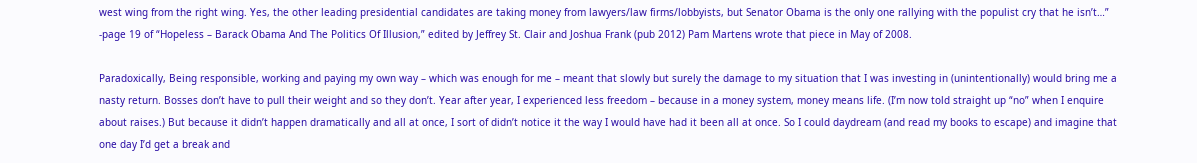west wing from the right wing. Yes, the other leading presidential candidates are taking money from lawyers/law firms/lobbyists, but Senator Obama is the only one rallying with the populist cry that he isn’t…” -page 19 of “Hopeless – Barack Obama And The Politics Of Illusion,” edited by Jeffrey St. Clair and Joshua Frank (pub 2012) Pam Martens wrote that piece in May of 2008.

Paradoxically, Being responsible, working and paying my own way – which was enough for me – meant that slowly but surely the damage to my situation that I was investing in (unintentionally) would bring me a nasty return. Bosses don’t have to pull their weight and so they don’t. Year after year, I experienced less freedom – because in a money system, money means life. (I’m now told straight up “no” when I enquire about raises.) But because it didn’t happen dramatically and all at once, I sort of didn’t notice it the way I would have had it been all at once. So I could daydream (and read my books to escape) and imagine that one day I’d get a break and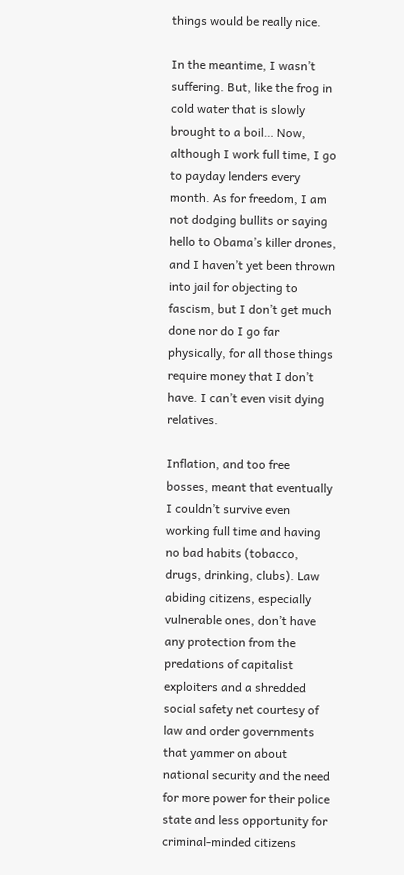things would be really nice.

In the meantime, I wasn’t suffering. But, like the frog in cold water that is slowly brought to a boil… Now, although I work full time, I go to payday lenders every month. As for freedom, I am not dodging bullits or saying hello to Obama’s killer drones, and I haven’t yet been thrown into jail for objecting to fascism, but I don’t get much done nor do I go far physically, for all those things require money that I don’t have. I can’t even visit dying relatives.

Inflation, and too free bosses, meant that eventually I couldn’t survive even working full time and having no bad habits (tobacco, drugs, drinking, clubs). Law abiding citizens, especially vulnerable ones, don’t have any protection from the predations of capitalist exploiters and a shredded social safety net courtesy of law and order governments that yammer on about national security and the need for more power for their police state and less opportunity for criminal-minded citizens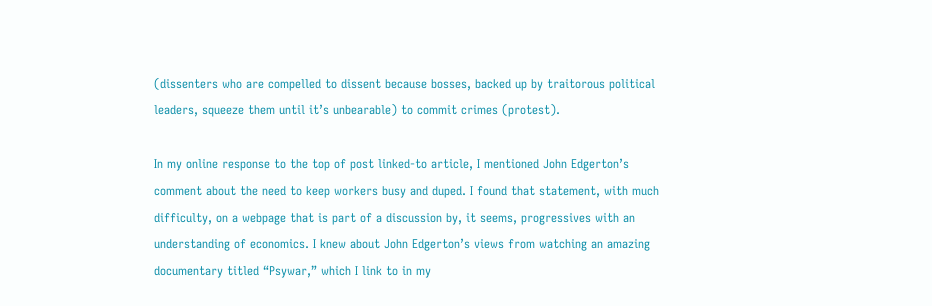(dissenters who are compelled to dissent because bosses, backed up by traitorous political leaders, squeeze them until it’s unbearable) to commit crimes (protest).

In my online response to the top of post linked-to article, I mentioned John Edgerton’s comment about the need to keep workers busy and duped. I found that statement, with much difficulty, on a webpage that is part of a discussion by, it seems, progressives with an understanding of economics. I knew about John Edgerton’s views from watching an amazing documentary titled “Psywar,” which I link to in my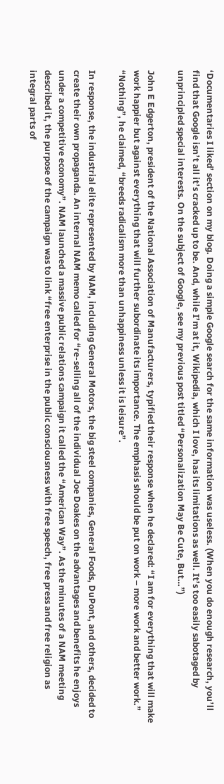‘Documentaries I liked’ section on my blog. Doing a simple Google search for the same information was useless. (When you do enough research, you’ll find that Google isn’t all it’s cracked up to be. And, while I’m at it, Wikipedia, which I love, has its limitations as well. It’s too easily sabotaged by unprincipled special interests. On the subject of Google, see my previous post titled “Personalization May Be Cute, But…”)

John E Edgerton, president of the National Association of Manufacturers, typified their response when he declared: “I am for everything that will make work happier but against everything that will further subordinate its importance. The emphasis should be put on work – more work and better work.” “Nothing”, he claimed, “breeds radicalism more than unhappiness unless it is leisure”.

In response, the industrial elite represented by NAM, including General Motors, the big steel companies, General Foods, DuPont, and others, decided to create their own propaganda. An internal NAM memo called for “re-selling all of the individual Joe Doakes on the advantages and benefits he enjoys under a competitive economy”. NAM launched a massive public relations campaign it called the “American Way”. As the minutes of a NAM meeting described it, the purpose of the campaign was to link “free enterprise in the public consciousness with free speech, free press and free religion as integral parts of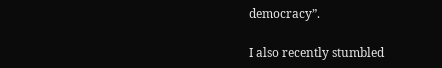democracy”.

I also recently stumbled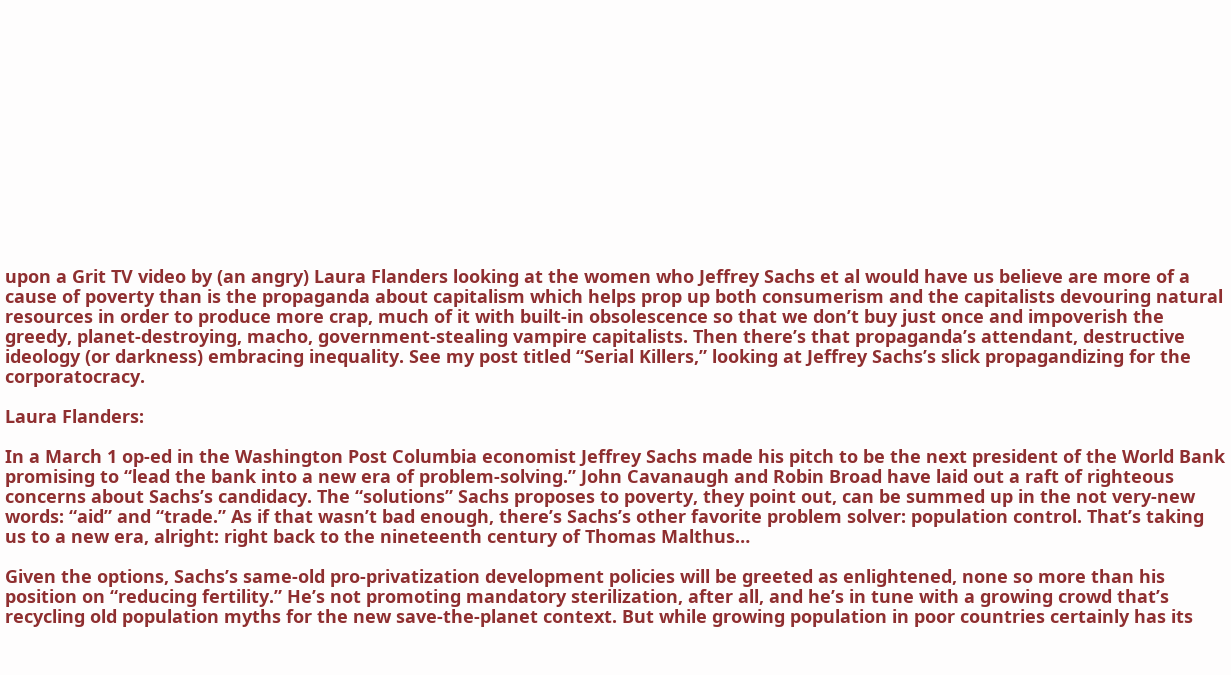upon a Grit TV video by (an angry) Laura Flanders looking at the women who Jeffrey Sachs et al would have us believe are more of a cause of poverty than is the propaganda about capitalism which helps prop up both consumerism and the capitalists devouring natural resources in order to produce more crap, much of it with built-in obsolescence so that we don’t buy just once and impoverish the greedy, planet-destroying, macho, government-stealing vampire capitalists. Then there’s that propaganda’s attendant, destructive ideology (or darkness) embracing inequality. See my post titled “Serial Killers,” looking at Jeffrey Sachs’s slick propagandizing for the corporatocracy.

Laura Flanders:

In a March 1 op-ed in the Washington Post Columbia economist Jeffrey Sachs made his pitch to be the next president of the World Bank promising to “lead the bank into a new era of problem-solving.” John Cavanaugh and Robin Broad have laid out a raft of righteous concerns about Sachs’s candidacy. The “solutions” Sachs proposes to poverty, they point out, can be summed up in the not very-new words: “aid” and “trade.” As if that wasn’t bad enough, there’s Sachs’s other favorite problem solver: population control. That’s taking us to a new era, alright: right back to the nineteenth century of Thomas Malthus…

Given the options, Sachs’s same-old pro-privatization development policies will be greeted as enlightened, none so more than his position on “reducing fertility.” He’s not promoting mandatory sterilization, after all, and he’s in tune with a growing crowd that’s recycling old population myths for the new save-the-planet context. But while growing population in poor countries certainly has its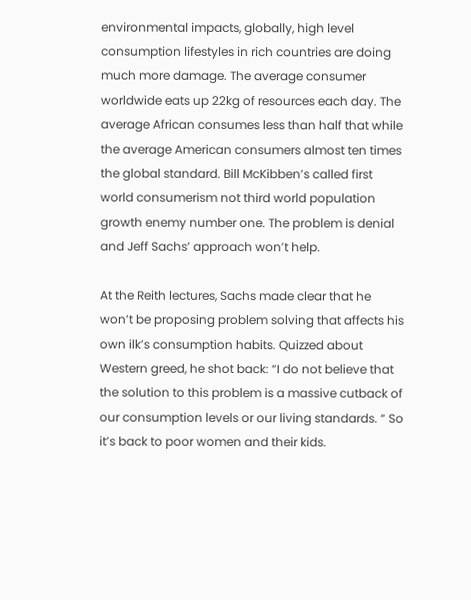environmental impacts, globally, high level consumption lifestyles in rich countries are doing much more damage. The average consumer worldwide eats up 22kg of resources each day. The average African consumes less than half that while the average American consumers almost ten times the global standard. Bill McKibben’s called first world consumerism not third world population growth enemy number one. The problem is denial and Jeff Sachs’ approach won’t help.

At the Reith lectures, Sachs made clear that he won’t be proposing problem solving that affects his own ilk’s consumption habits. Quizzed about Western greed, he shot back: “I do not believe that the solution to this problem is a massive cutback of our consumption levels or our living standards. “ So it’s back to poor women and their kids.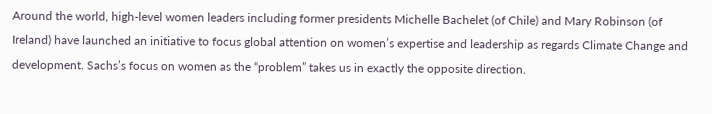Around the world, high-level women leaders including former presidents Michelle Bachelet (of Chile) and Mary Robinson (of Ireland) have launched an initiative to focus global attention on women’s expertise and leadership as regards Climate Change and development. Sachs’s focus on women as the “problem” takes us in exactly the opposite direction.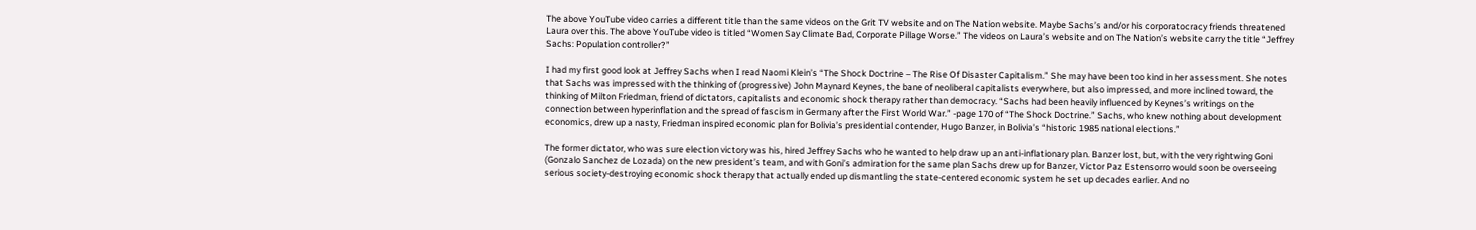The above YouTube video carries a different title than the same videos on the Grit TV website and on The Nation website. Maybe Sachs’s and/or his corporatocracy friends threatened Laura over this. The above YouTube video is titled “Women Say Climate Bad, Corporate Pillage Worse.” The videos on Laura’s website and on The Nation’s website carry the title “Jeffrey Sachs: Population controller?”

I had my first good look at Jeffrey Sachs when I read Naomi Klein’s “The Shock Doctrine – The Rise Of Disaster Capitalism.” She may have been too kind in her assessment. She notes that Sachs was impressed with the thinking of (progressive) John Maynard Keynes, the bane of neoliberal capitalists everywhere, but also impressed, and more inclined toward, the thinking of Milton Friedman, friend of dictators, capitalists and economic shock therapy rather than democracy. “Sachs had been heavily influenced by Keynes’s writings on the connection between hyperinflation and the spread of fascism in Germany after the First World War.” -page 170 of “The Shock Doctrine.” Sachs, who knew nothing about development economics, drew up a nasty, Friedman inspired economic plan for Bolivia’s presidential contender, Hugo Banzer, in Bolivia’s “historic 1985 national elections.”

The former dictator, who was sure election victory was his, hired Jeffrey Sachs who he wanted to help draw up an anti-inflationary plan. Banzer lost, but, with the very rightwing Goni (Gonzalo Sanchez de Lozada) on the new president’s team, and with Goni’s admiration for the same plan Sachs drew up for Banzer, Victor Paz Estensorro would soon be overseeing serious society-destroying economic shock therapy that actually ended up dismantling the state-centered economic system he set up decades earlier. And no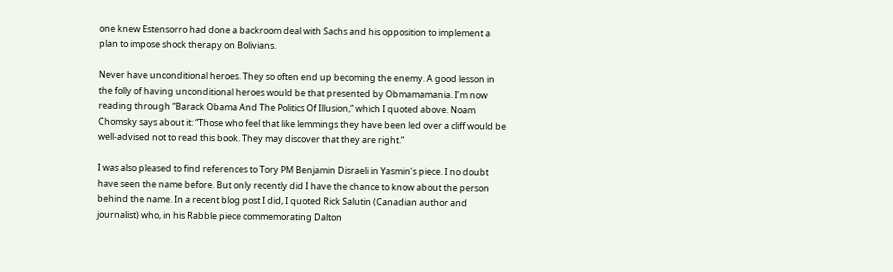one knew Estensorro had done a backroom deal with Sachs and his opposition to implement a plan to impose shock therapy on Bolivians.

Never have unconditional heroes. They so often end up becoming the enemy. A good lesson in the folly of having unconditional heroes would be that presented by Obmamamania. I’m now reading through “Barack Obama And The Politics Of Illusion,” which I quoted above. Noam Chomsky says about it: “Those who feel that like lemmings they have been led over a cliff would be well-advised not to read this book. They may discover that they are right.”

I was also pleased to find references to Tory PM Benjamin Disraeli in Yasmin’s piece. I no doubt have seen the name before. But only recently did I have the chance to know about the person behind the name. In a recent blog post I did, I quoted Rick Salutin (Canadian author and journalist) who, in his Rabble piece commemorating Dalton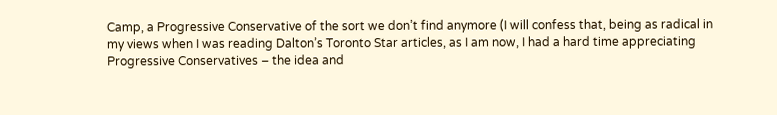Camp, a Progressive Conservative of the sort we don’t find anymore (I will confess that, being as radical in my views when I was reading Dalton’s Toronto Star articles, as I am now, I had a hard time appreciating Progressive Conservatives – the idea and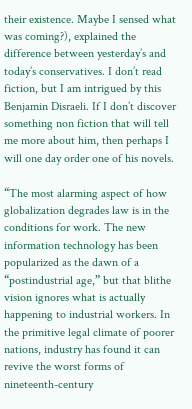their existence. Maybe I sensed what was coming?), explained the difference between yesterday’s and today’s conservatives. I don’t read fiction, but I am intrigued by this Benjamin Disraeli. If I don’t discover something non fiction that will tell me more about him, then perhaps I will one day order one of his novels.

“The most alarming aspect of how globalization degrades law is in the conditions for work. The new information technology has been popularized as the dawn of a “postindustrial age,” but that blithe vision ignores what is actually happening to industrial workers. In the primitive legal climate of poorer nations, industry has found it can revive the worst forms of nineteenth-century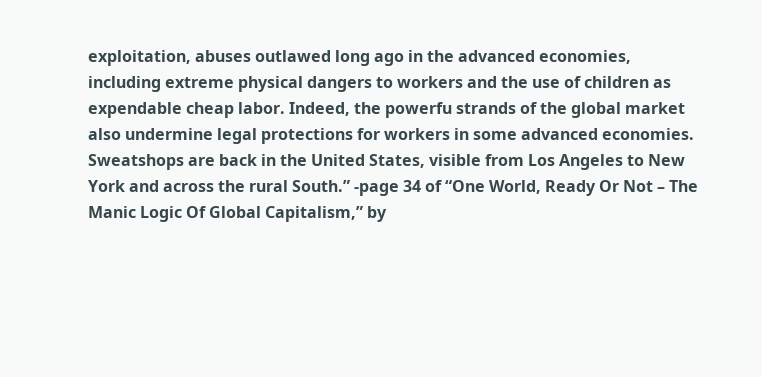exploitation, abuses outlawed long ago in the advanced economies, including extreme physical dangers to workers and the use of children as expendable cheap labor. Indeed, the powerfu strands of the global market also undermine legal protections for workers in some advanced economies. Sweatshops are back in the United States, visible from Los Angeles to New York and across the rural South.” -page 34 of “One World, Ready Or Not – The Manic Logic Of Global Capitalism,” by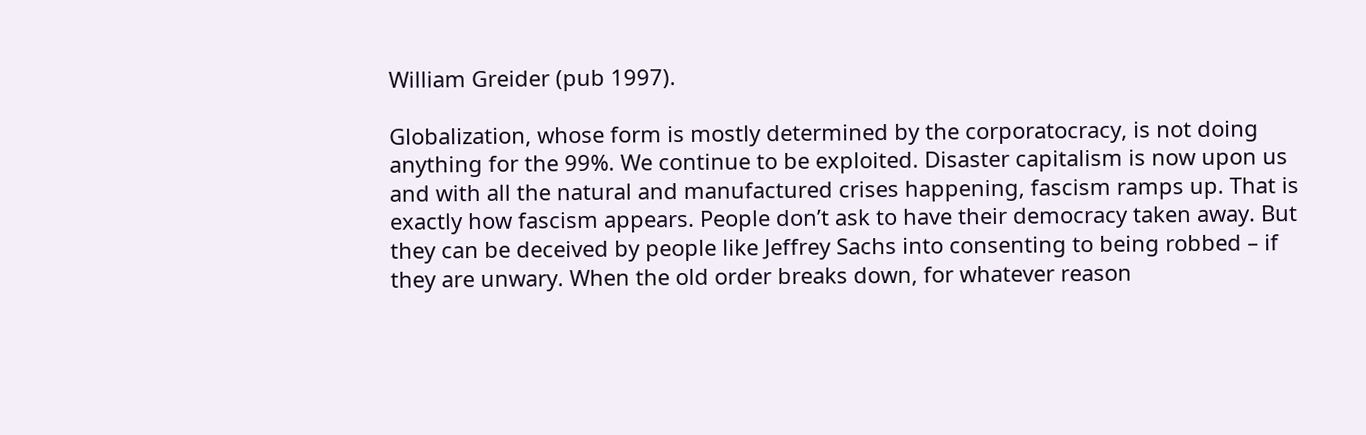William Greider (pub 1997).

Globalization, whose form is mostly determined by the corporatocracy, is not doing anything for the 99%. We continue to be exploited. Disaster capitalism is now upon us and with all the natural and manufactured crises happening, fascism ramps up. That is exactly how fascism appears. People don’t ask to have their democracy taken away. But they can be deceived by people like Jeffrey Sachs into consenting to being robbed – if they are unwary. When the old order breaks down, for whatever reason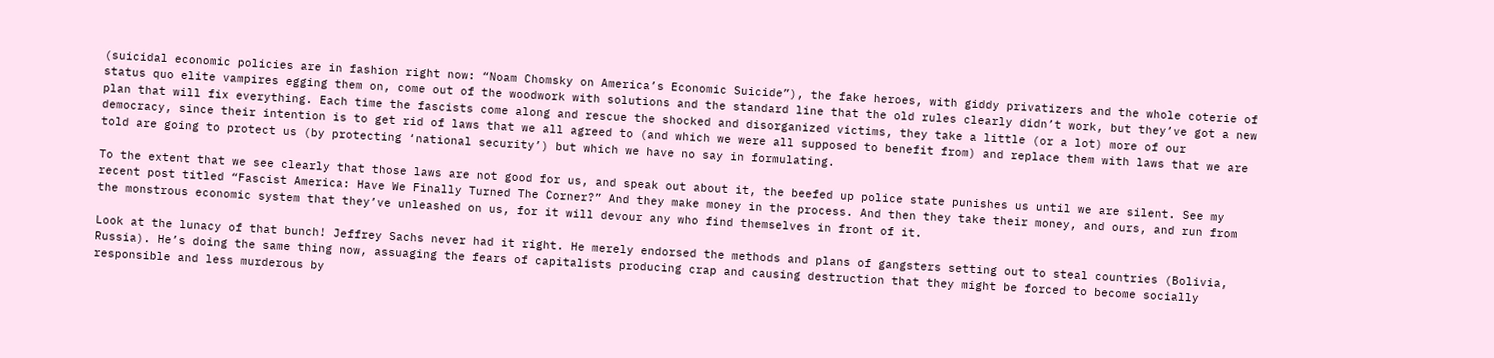(suicidal economic policies are in fashion right now: “Noam Chomsky on America’s Economic Suicide”), the fake heroes, with giddy privatizers and the whole coterie of status quo elite vampires egging them on, come out of the woodwork with solutions and the standard line that the old rules clearly didn’t work, but they’ve got a new plan that will fix everything. Each time the fascists come along and rescue the shocked and disorganized victims, they take a little (or a lot) more of our democracy, since their intention is to get rid of laws that we all agreed to (and which we were all supposed to benefit from) and replace them with laws that we are told are going to protect us (by protecting ‘national security’) but which we have no say in formulating.

To the extent that we see clearly that those laws are not good for us, and speak out about it, the beefed up police state punishes us until we are silent. See my recent post titled “Fascist America: Have We Finally Turned The Corner?” And they make money in the process. And then they take their money, and ours, and run from the monstrous economic system that they’ve unleashed on us, for it will devour any who find themselves in front of it.

Look at the lunacy of that bunch! Jeffrey Sachs never had it right. He merely endorsed the methods and plans of gangsters setting out to steal countries (Bolivia, Russia). He’s doing the same thing now, assuaging the fears of capitalists producing crap and causing destruction that they might be forced to become socially responsible and less murderous by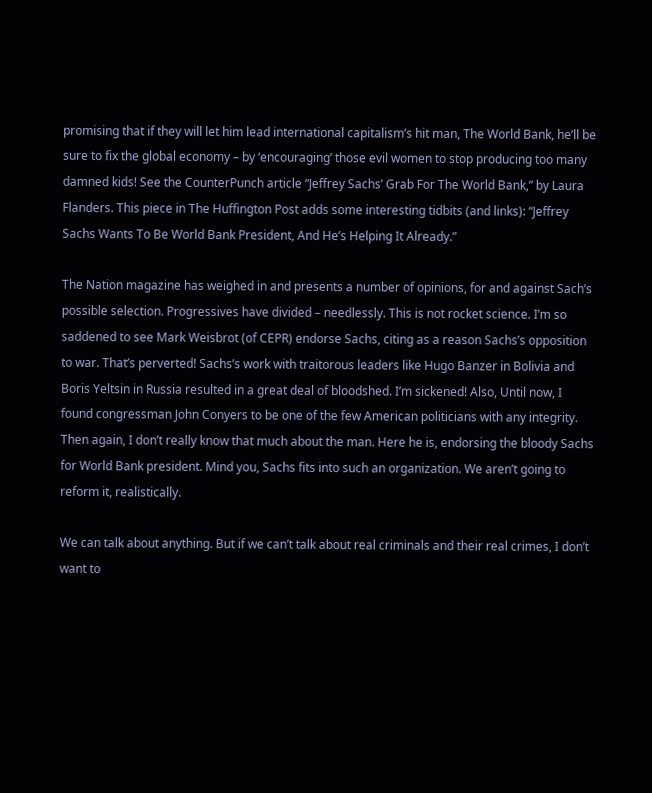promising that if they will let him lead international capitalism’s hit man, The World Bank, he’ll be sure to fix the global economy – by ‘encouraging’ those evil women to stop producing too many damned kids! See the CounterPunch article “Jeffrey Sachs’ Grab For The World Bank,” by Laura Flanders. This piece in The Huffington Post adds some interesting tidbits (and links): “Jeffrey Sachs Wants To Be World Bank President, And He’s Helping It Already.”

The Nation magazine has weighed in and presents a number of opinions, for and against Sach’s possible selection. Progressives have divided – needlessly. This is not rocket science. I’m so saddened to see Mark Weisbrot (of CEPR) endorse Sachs, citing as a reason Sachs’s opposition to war. That’s perverted! Sachs’s work with traitorous leaders like Hugo Banzer in Bolivia and Boris Yeltsin in Russia resulted in a great deal of bloodshed. I’m sickened! Also, Until now, I found congressman John Conyers to be one of the few American politicians with any integrity. Then again, I don’t really know that much about the man. Here he is, endorsing the bloody Sachs for World Bank president. Mind you, Sachs fits into such an organization. We aren’t going to reform it, realistically.

We can talk about anything. But if we can’t talk about real criminals and their real crimes, I don’t want to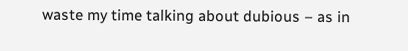waste my time talking about dubious – as in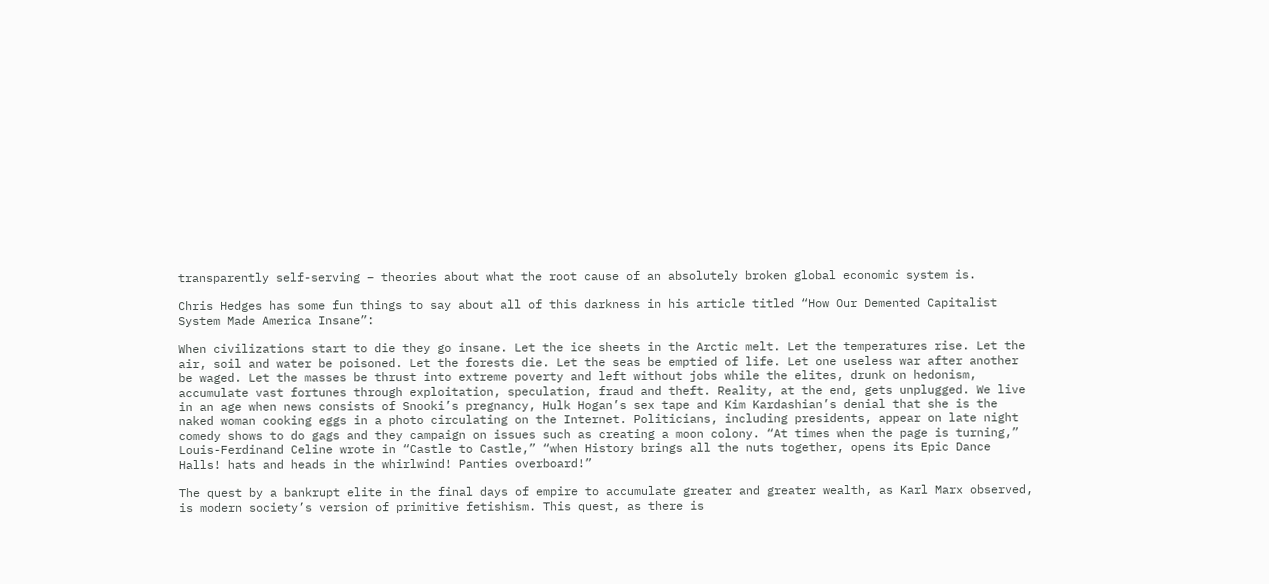transparently self-serving – theories about what the root cause of an absolutely broken global economic system is.

Chris Hedges has some fun things to say about all of this darkness in his article titled “How Our Demented Capitalist System Made America Insane”:

When civilizations start to die they go insane. Let the ice sheets in the Arctic melt. Let the temperatures rise. Let the air, soil and water be poisoned. Let the forests die. Let the seas be emptied of life. Let one useless war after another be waged. Let the masses be thrust into extreme poverty and left without jobs while the elites, drunk on hedonism, accumulate vast fortunes through exploitation, speculation, fraud and theft. Reality, at the end, gets unplugged. We live in an age when news consists of Snooki’s pregnancy, Hulk Hogan’s sex tape and Kim Kardashian’s denial that she is the naked woman cooking eggs in a photo circulating on the Internet. Politicians, including presidents, appear on late night comedy shows to do gags and they campaign on issues such as creating a moon colony. “At times when the page is turning,” Louis-Ferdinand Celine wrote in “Castle to Castle,” “when History brings all the nuts together, opens its Epic Dance Halls! hats and heads in the whirlwind! Panties overboard!”

The quest by a bankrupt elite in the final days of empire to accumulate greater and greater wealth, as Karl Marx observed, is modern society’s version of primitive fetishism. This quest, as there is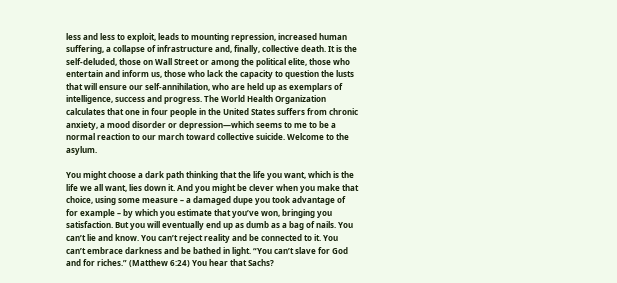less and less to exploit, leads to mounting repression, increased human suffering, a collapse of infrastructure and, finally, collective death. It is the self-deluded, those on Wall Street or among the political elite, those who entertain and inform us, those who lack the capacity to question the lusts that will ensure our self-annihilation, who are held up as exemplars of intelligence, success and progress. The World Health Organization calculates that one in four people in the United States suffers from chronic anxiety, a mood disorder or depression—which seems to me to be a normal reaction to our march toward collective suicide. Welcome to the asylum.

You might choose a dark path thinking that the life you want, which is the life we all want, lies down it. And you might be clever when you make that choice, using some measure – a damaged dupe you took advantage of for example – by which you estimate that you’ve won, bringing you satisfaction. But you will eventually end up as dumb as a bag of nails. You can’t lie and know. You can’t reject reality and be connected to it. You can’t embrace darkness and be bathed in light. “You can’t slave for God and for riches.” (Matthew 6:24) You hear that Sachs?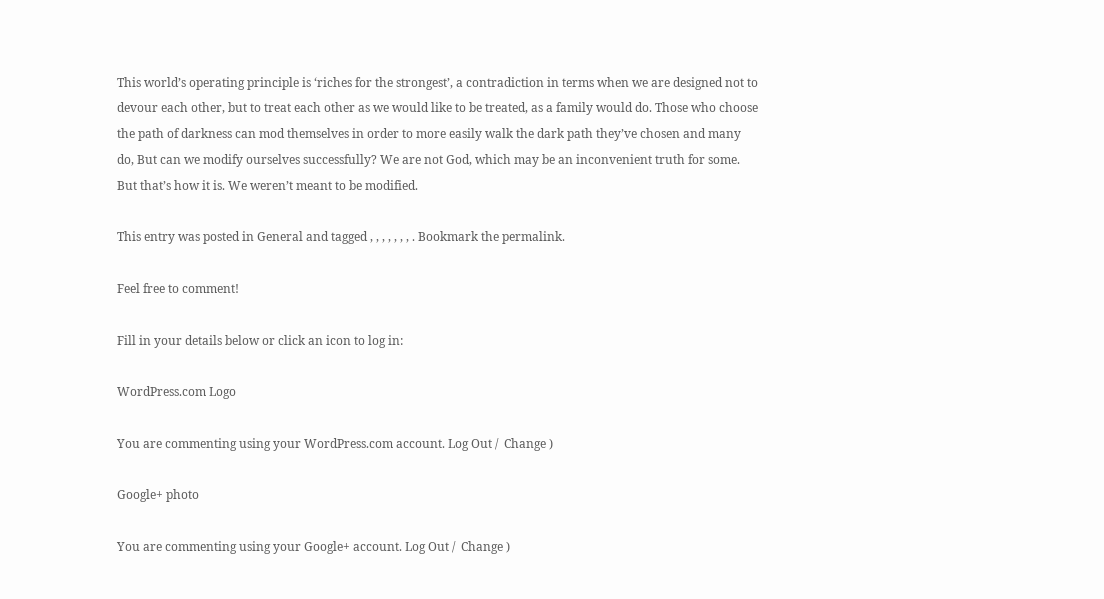This world’s operating principle is ‘riches for the strongest’, a contradiction in terms when we are designed not to devour each other, but to treat each other as we would like to be treated, as a family would do. Those who choose the path of darkness can mod themselves in order to more easily walk the dark path they’ve chosen and many do, But can we modify ourselves successfully? We are not God, which may be an inconvenient truth for some. But that’s how it is. We weren’t meant to be modified.

This entry was posted in General and tagged , , , , , , , . Bookmark the permalink.

Feel free to comment!

Fill in your details below or click an icon to log in:

WordPress.com Logo

You are commenting using your WordPress.com account. Log Out /  Change )

Google+ photo

You are commenting using your Google+ account. Log Out /  Change )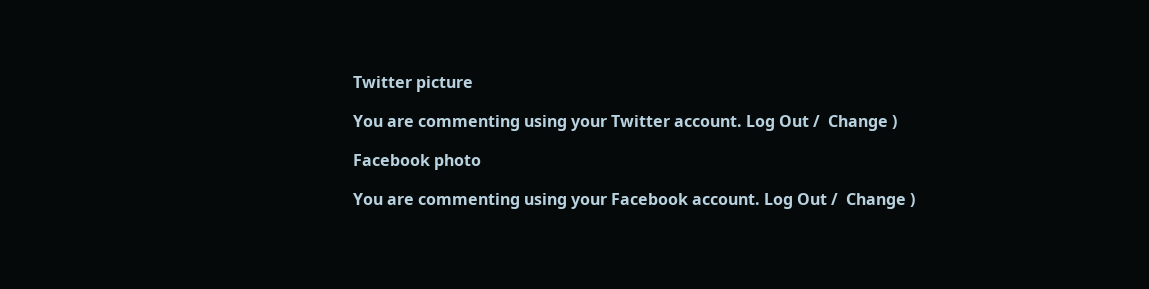Twitter picture

You are commenting using your Twitter account. Log Out /  Change )

Facebook photo

You are commenting using your Facebook account. Log Out /  Change )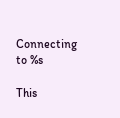Connecting to %s

This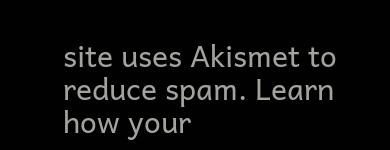site uses Akismet to reduce spam. Learn how your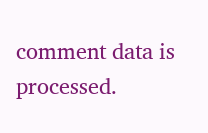comment data is processed.